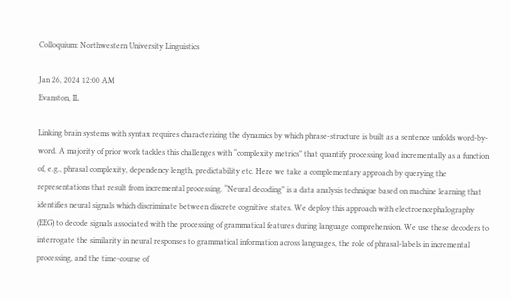Colloquium: Northwestern University Linguistics

Jan 26, 2024 12:00 AM
Evanston, IL

Linking brain systems with syntax requires characterizing the dynamics by which phrase-structure is built as a sentence unfolds word-by-word. A majority of prior work tackles this challenges with “complexity metrics” that quantify processing load incrementally as a function of, e.g., phrasal complexity, dependency length, predictability etc. Here we take a complementary approach by querying the representations that result from incremental processing. “Neural decoding” is a data analysis technique based on machine learning that identifies neural signals which discriminate between discrete cognitive states. We deploy this approach with electroencephalography (EEG) to decode signals associated with the processing of grammatical features during language comprehension. We use these decoders to interrogate the similarity in neural responses to grammatical information across languages, the role of phrasal-labels in incremental processing, and the time-course of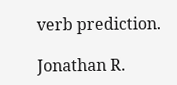verb prediction.

Jonathan R.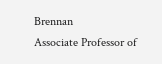Brennan
Associate Professor of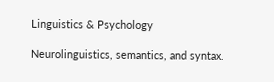Linguistics & Psychology

Neurolinguistics, semantics, and syntax.